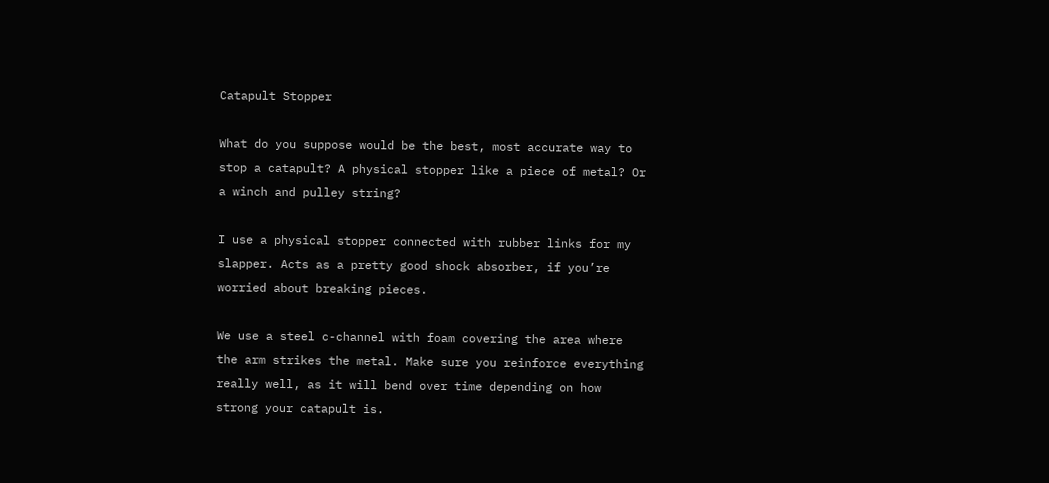Catapult Stopper

What do you suppose would be the best, most accurate way to stop a catapult? A physical stopper like a piece of metal? Or a winch and pulley string?

I use a physical stopper connected with rubber links for my slapper. Acts as a pretty good shock absorber, if you’re worried about breaking pieces.

We use a steel c-channel with foam covering the area where the arm strikes the metal. Make sure you reinforce everything really well, as it will bend over time depending on how strong your catapult is.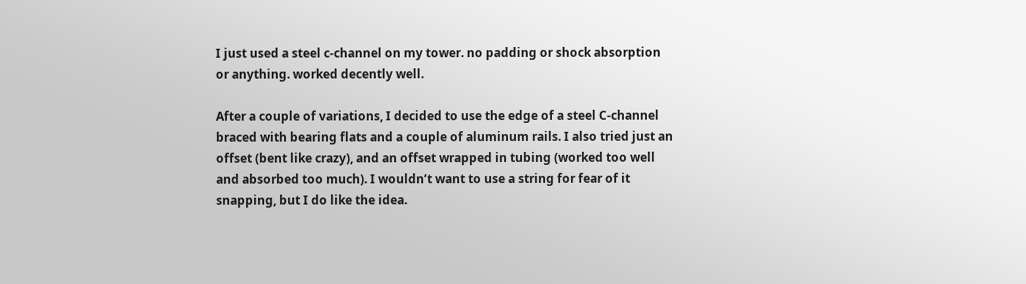I just used a steel c-channel on my tower. no padding or shock absorption or anything. worked decently well.

After a couple of variations, I decided to use the edge of a steel C-channel braced with bearing flats and a couple of aluminum rails. I also tried just an offset (bent like crazy), and an offset wrapped in tubing (worked too well and absorbed too much). I wouldn’t want to use a string for fear of it snapping, but I do like the idea.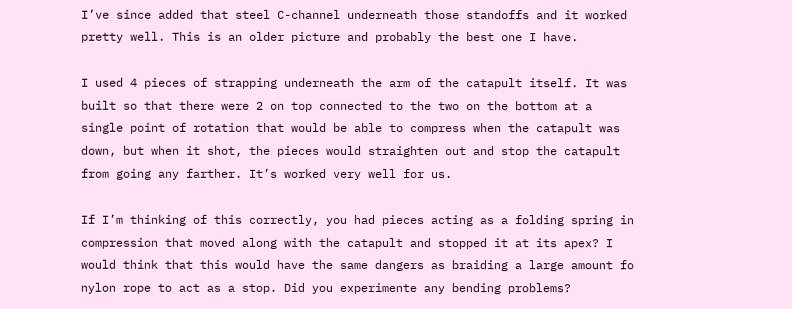I’ve since added that steel C-channel underneath those standoffs and it worked pretty well. This is an older picture and probably the best one I have.

I used 4 pieces of strapping underneath the arm of the catapult itself. It was built so that there were 2 on top connected to the two on the bottom at a single point of rotation that would be able to compress when the catapult was down, but when it shot, the pieces would straighten out and stop the catapult from going any farther. It’s worked very well for us.

If I’m thinking of this correctly, you had pieces acting as a folding spring in compression that moved along with the catapult and stopped it at its apex? I would think that this would have the same dangers as braiding a large amount fo nylon rope to act as a stop. Did you experimente any bending problems?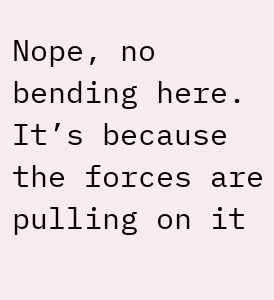Nope, no bending here. It’s because the forces are pulling on it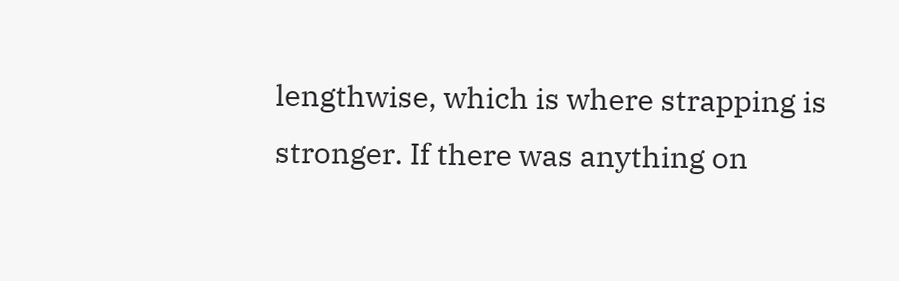lengthwise, which is where strapping is stronger. If there was anything on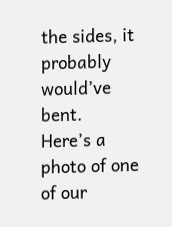the sides, it probably would’ve bent.
Here’s a photo of one of our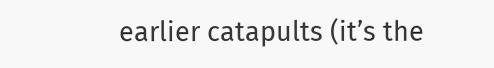earlier catapults (it’s the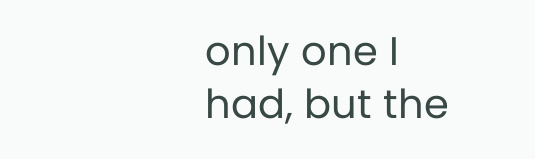only one I had, but the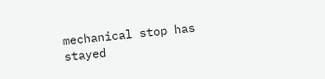mechanical stop has stayed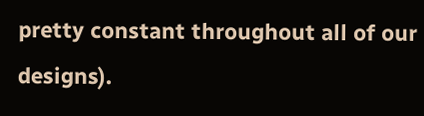pretty constant throughout all of our designs).